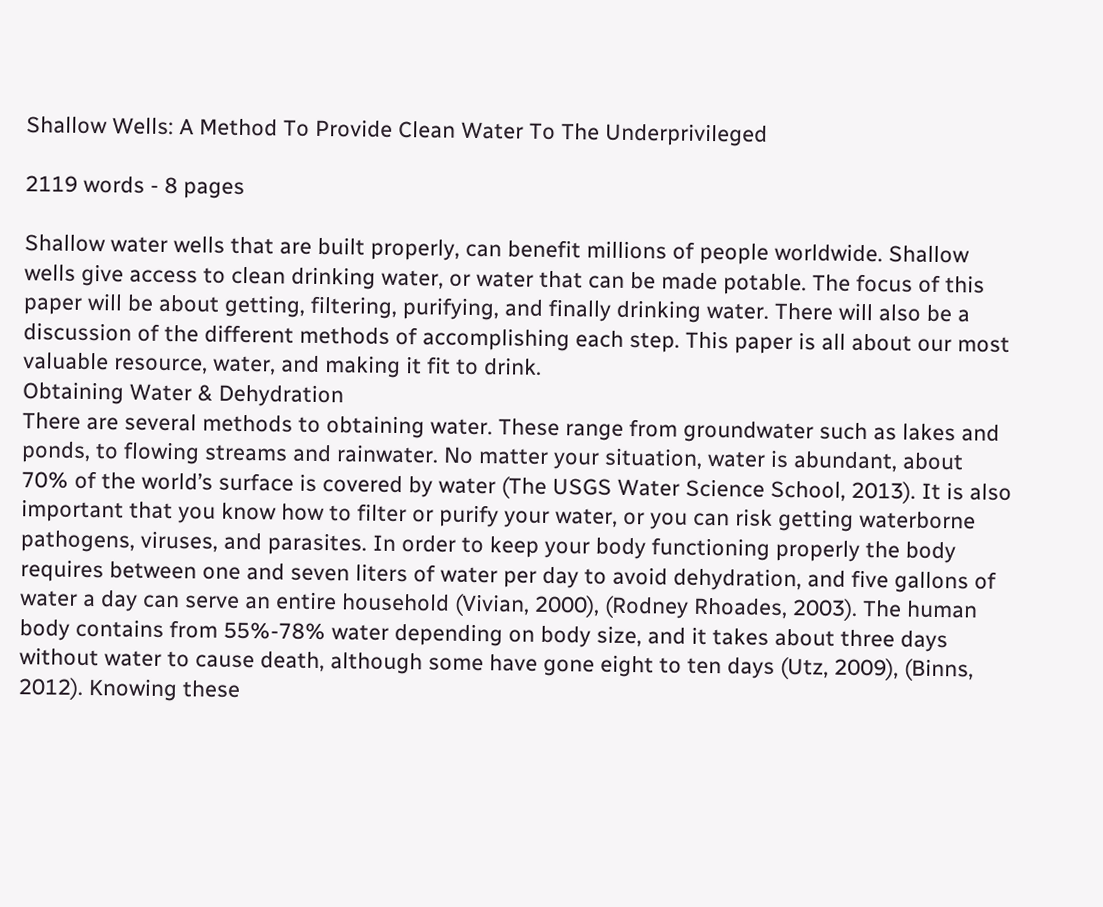Shallow Wells: A Method To Provide Clean Water To The Underprivileged

2119 words - 8 pages

Shallow water wells that are built properly, can benefit millions of people worldwide. Shallow wells give access to clean drinking water, or water that can be made potable. The focus of this paper will be about getting, filtering, purifying, and finally drinking water. There will also be a discussion of the different methods of accomplishing each step. This paper is all about our most valuable resource, water, and making it fit to drink.
Obtaining Water & Dehydration
There are several methods to obtaining water. These range from groundwater such as lakes and ponds, to flowing streams and rainwater. No matter your situation, water is abundant, about 70% of the world’s surface is covered by water (The USGS Water Science School, 2013). It is also important that you know how to filter or purify your water, or you can risk getting waterborne pathogens, viruses, and parasites. In order to keep your body functioning properly the body requires between one and seven liters of water per day to avoid dehydration, and five gallons of water a day can serve an entire household (Vivian, 2000), (Rodney Rhoades, 2003). The human body contains from 55%-78% water depending on body size, and it takes about three days without water to cause death, although some have gone eight to ten days (Utz, 2009), (Binns, 2012). Knowing these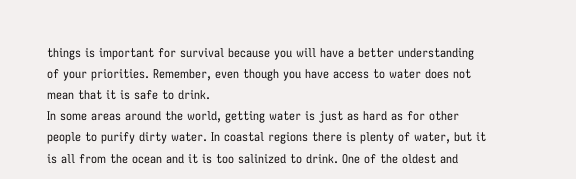things is important for survival because you will have a better understanding of your priorities. Remember, even though you have access to water does not mean that it is safe to drink.
In some areas around the world, getting water is just as hard as for other people to purify dirty water. In coastal regions there is plenty of water, but it is all from the ocean and it is too salinized to drink. One of the oldest and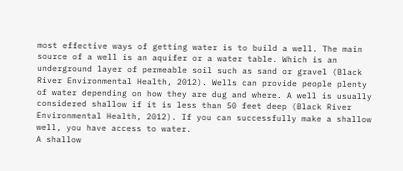most effective ways of getting water is to build a well. The main source of a well is an aquifer or a water table. Which is an underground layer of permeable soil such as sand or gravel (Black River Environmental Health, 2012). Wells can provide people plenty of water depending on how they are dug and where. A well is usually considered shallow if it is less than 50 feet deep (Black River Environmental Health, 2012). If you can successfully make a shallow well, you have access to water.
A shallow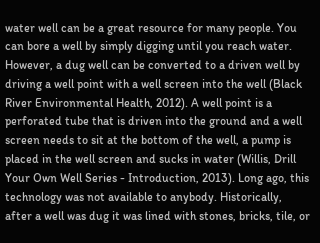water well can be a great resource for many people. You can bore a well by simply digging until you reach water. However, a dug well can be converted to a driven well by driving a well point with a well screen into the well (Black River Environmental Health, 2012). A well point is a perforated tube that is driven into the ground and a well screen needs to sit at the bottom of the well, a pump is placed in the well screen and sucks in water (Willis, Drill Your Own Well Series - Introduction, 2013). Long ago, this technology was not available to anybody. Historically, after a well was dug it was lined with stones, bricks, tile, or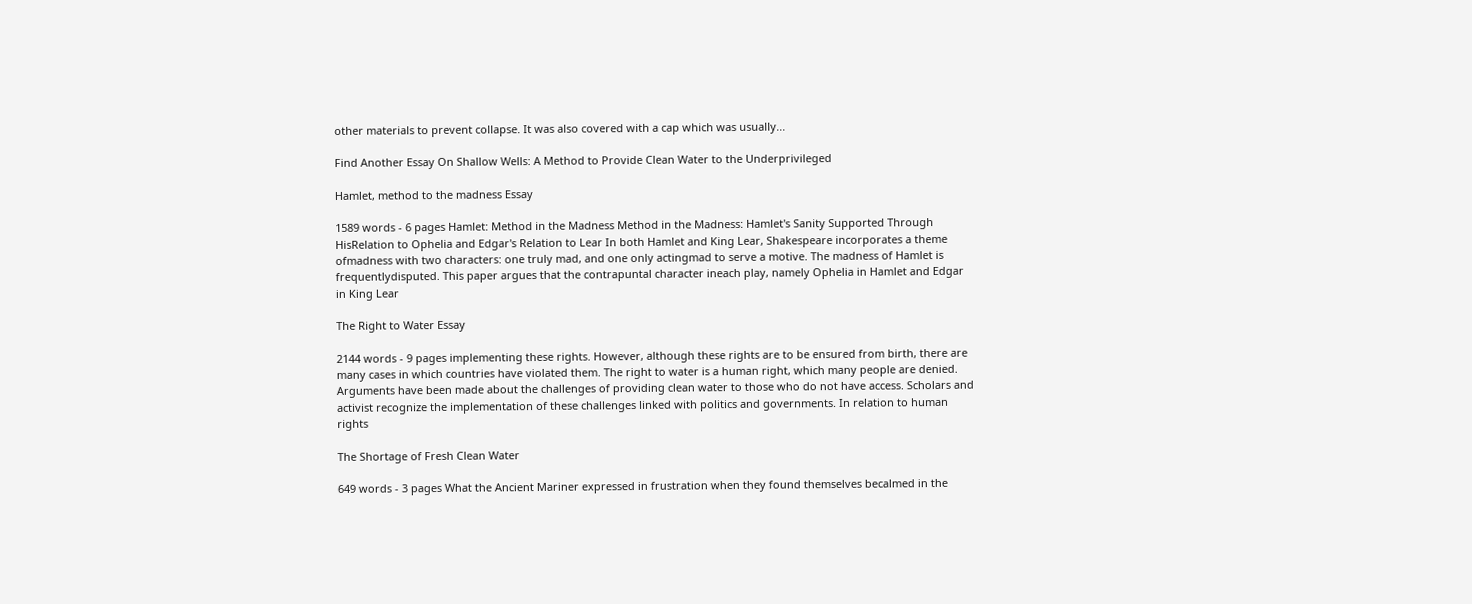other materials to prevent collapse. It was also covered with a cap which was usually...

Find Another Essay On Shallow Wells: A Method to Provide Clean Water to the Underprivileged

Hamlet, method to the madness Essay

1589 words - 6 pages Hamlet: Method in the Madness Method in the Madness: Hamlet's Sanity Supported Through HisRelation to Ophelia and Edgar's Relation to Lear In both Hamlet and King Lear, Shakespeare incorporates a theme ofmadness with two characters: one truly mad, and one only actingmad to serve a motive. The madness of Hamlet is frequentlydisputed. This paper argues that the contrapuntal character ineach play, namely Ophelia in Hamlet and Edgar in King Lear

The Right to Water Essay

2144 words - 9 pages implementing these rights. However, although these rights are to be ensured from birth, there are many cases in which countries have violated them. The right to water is a human right, which many people are denied. Arguments have been made about the challenges of providing clean water to those who do not have access. Scholars and activist recognize the implementation of these challenges linked with politics and governments. In relation to human rights

The Shortage of Fresh Clean Water

649 words - 3 pages What the Ancient Mariner expressed in frustration when they found themselves becalmed in the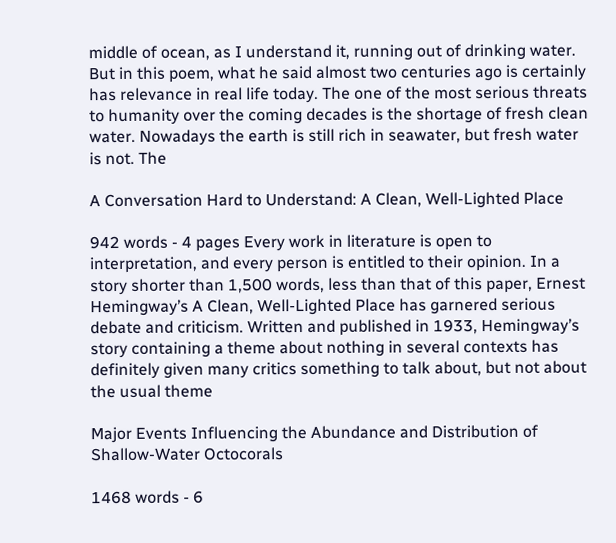middle of ocean, as I understand it, running out of drinking water. But in this poem, what he said almost two centuries ago is certainly has relevance in real life today. The one of the most serious threats to humanity over the coming decades is the shortage of fresh clean water. Nowadays the earth is still rich in seawater, but fresh water is not. The

A Conversation Hard to Understand: A Clean, Well-Lighted Place

942 words - 4 pages Every work in literature is open to interpretation, and every person is entitled to their opinion. In a story shorter than 1,500 words, less than that of this paper, Ernest Hemingway’s A Clean, Well-Lighted Place has garnered serious debate and criticism. Written and published in 1933, Hemingway’s story containing a theme about nothing in several contexts has definitely given many critics something to talk about, but not about the usual theme

Major Events Influencing the Abundance and Distribution of Shallow-Water Octocorals

1468 words - 6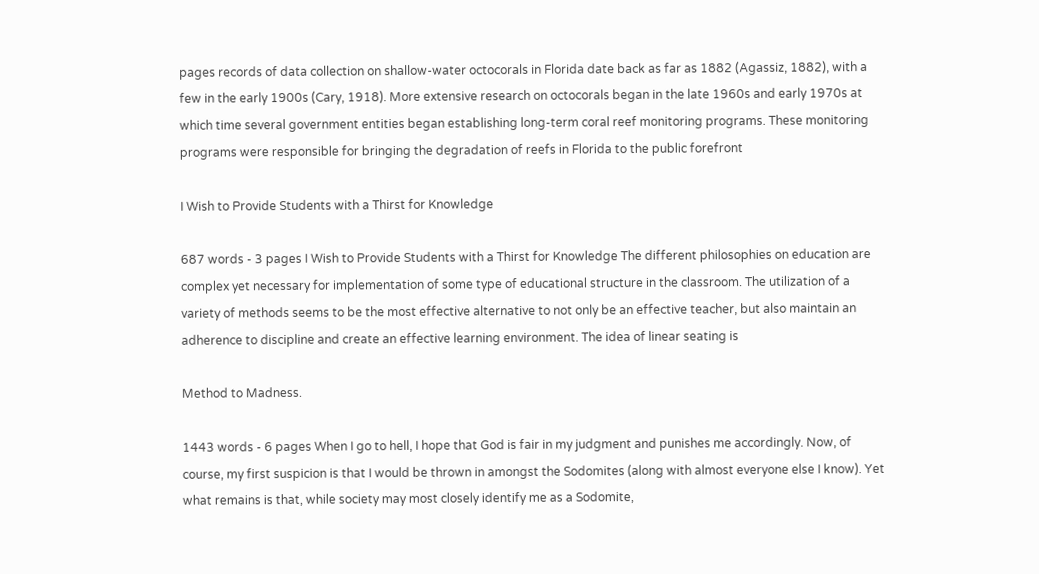pages records of data collection on shallow-water octocorals in Florida date back as far as 1882 (Agassiz, 1882), with a few in the early 1900s (Cary, 1918). More extensive research on octocorals began in the late 1960s and early 1970s at which time several government entities began establishing long-term coral reef monitoring programs. These monitoring programs were responsible for bringing the degradation of reefs in Florida to the public forefront

I Wish to Provide Students with a Thirst for Knowledge

687 words - 3 pages I Wish to Provide Students with a Thirst for Knowledge The different philosophies on education are complex yet necessary for implementation of some type of educational structure in the classroom. The utilization of a variety of methods seems to be the most effective alternative to not only be an effective teacher, but also maintain an adherence to discipline and create an effective learning environment. The idea of linear seating is

Method to Madness.

1443 words - 6 pages When I go to hell, I hope that God is fair in my judgment and punishes me accordingly. Now, of course, my first suspicion is that I would be thrown in amongst the Sodomites (along with almost everyone else I know). Yet what remains is that, while society may most closely identify me as a Sodomite,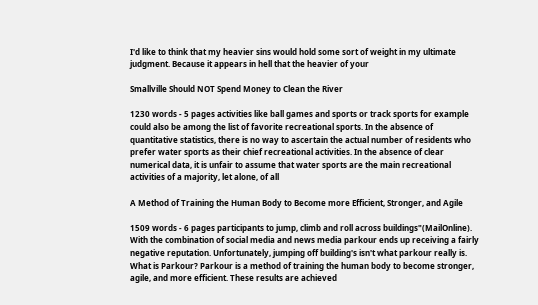I'd like to think that my heavier sins would hold some sort of weight in my ultimate judgment. Because it appears in hell that the heavier of your

Smallville Should NOT Spend Money to Clean the River

1230 words - 5 pages activities like ball games and sports or track sports for example could also be among the list of favorite recreational sports. In the absence of quantitative statistics, there is no way to ascertain the actual number of residents who prefer water sports as their chief recreational activities. In the absence of clear numerical data, it is unfair to assume that water sports are the main recreational activities of a majority, let alone, of all

A Method of Training the Human Body to Become more Efficient, Stronger, and Agile

1509 words - 6 pages participants to jump, climb and roll across buildings"(MailOnline). With the combination of social media and news media parkour ends up receiving a fairly negative reputation. Unfortunately, jumping off building's isn't what parkour really is. What is Parkour? Parkour is a method of training the human body to become stronger, agile, and more efficient. These results are achieved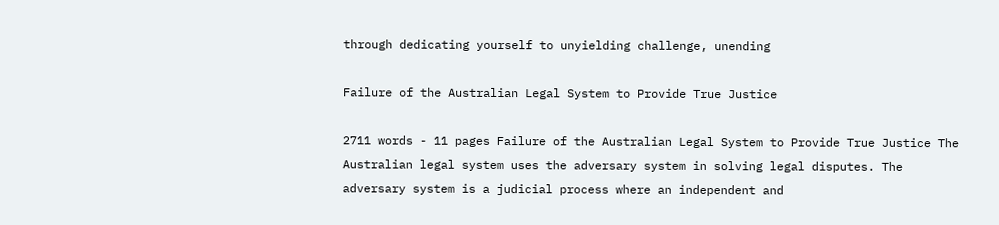through dedicating yourself to unyielding challenge, unending

Failure of the Australian Legal System to Provide True Justice

2711 words - 11 pages Failure of the Australian Legal System to Provide True Justice The Australian legal system uses the adversary system in solving legal disputes. The adversary system is a judicial process where an independent and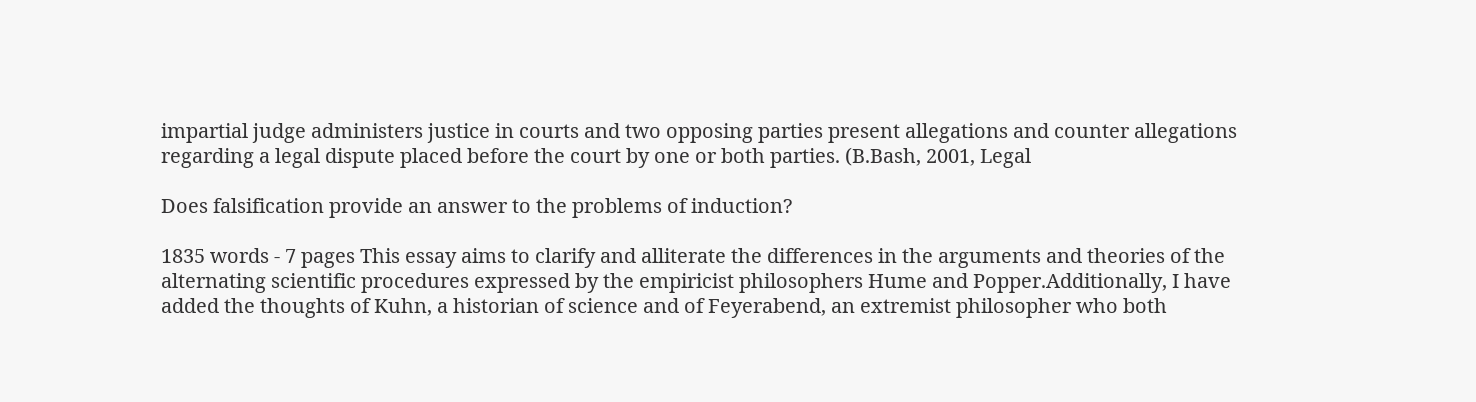impartial judge administers justice in courts and two opposing parties present allegations and counter allegations regarding a legal dispute placed before the court by one or both parties. (B.Bash, 2001, Legal

Does falsification provide an answer to the problems of induction?

1835 words - 7 pages This essay aims to clarify and alliterate the differences in the arguments and theories of the alternating scientific procedures expressed by the empiricist philosophers Hume and Popper.Additionally, I have added the thoughts of Kuhn, a historian of science and of Feyerabend, an extremist philosopher who both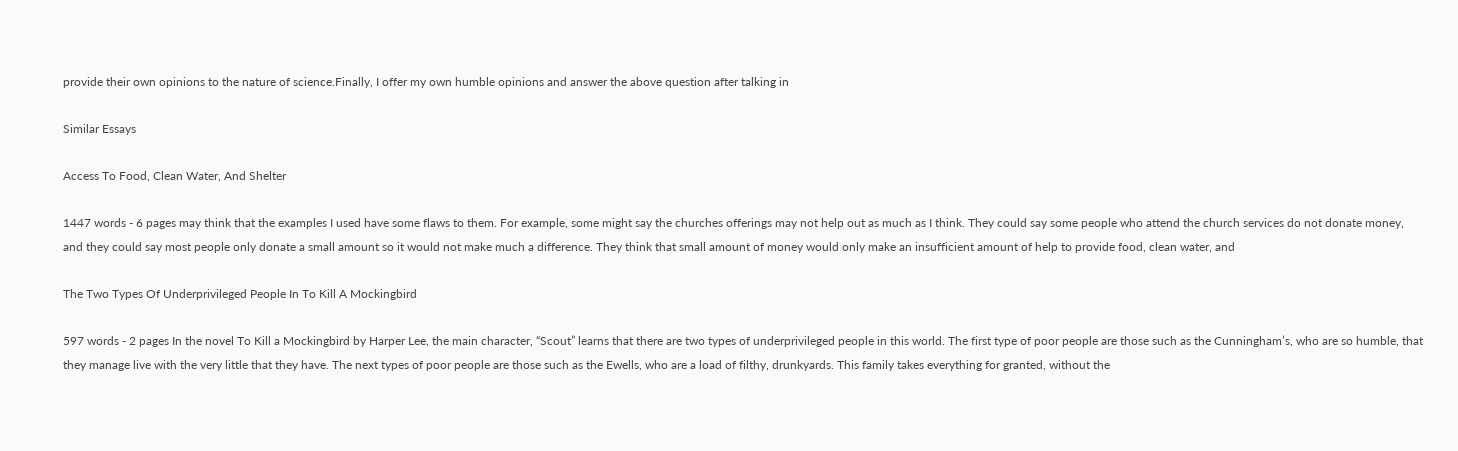provide their own opinions to the nature of science.Finally, I offer my own humble opinions and answer the above question after talking in

Similar Essays

Access To Food, Clean Water, And Shelter

1447 words - 6 pages may think that the examples I used have some flaws to them. For example, some might say the churches offerings may not help out as much as I think. They could say some people who attend the church services do not donate money, and they could say most people only donate a small amount so it would not make much a difference. They think that small amount of money would only make an insufficient amount of help to provide food, clean water, and

The Two Types Of Underprivileged People In To Kill A Mockingbird

597 words - 2 pages In the novel To Kill a Mockingbird by Harper Lee, the main character, “Scout” learns that there are two types of underprivileged people in this world. The first type of poor people are those such as the Cunningham’s, who are so humble, that they manage live with the very little that they have. The next types of poor people are those such as the Ewells, who are a load of filthy, drunkyards. This family takes everything for granted, without the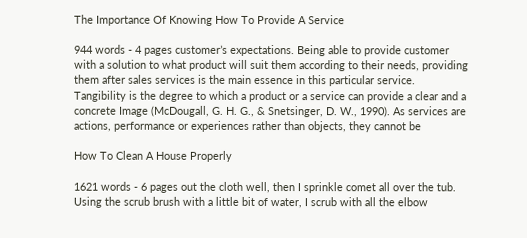The Importance Of Knowing How To Provide A Service

944 words - 4 pages customer’s expectations. Being able to provide customer with a solution to what product will suit them according to their needs, providing them after sales services is the main essence in this particular service. Tangibility is the degree to which a product or a service can provide a clear and a concrete Image (McDougall, G. H. G., & Snetsinger, D. W., 1990). As services are actions, performance or experiences rather than objects, they cannot be

How To Clean A House Properly

1621 words - 6 pages out the cloth well, then I sprinkle comet all over the tub. Using the scrub brush with a little bit of water, I scrub with all the elbow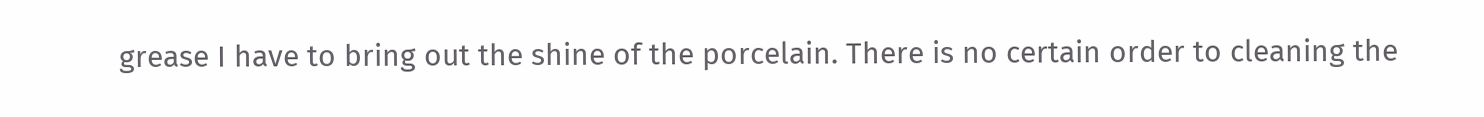grease I have to bring out the shine of the porcelain. There is no certain order to cleaning the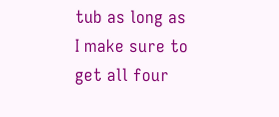tub as long as I make sure to get all four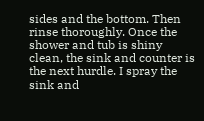sides and the bottom. Then rinse thoroughly. Once the shower and tub is shiny clean, the sink and counter is the next hurdle. I spray the sink and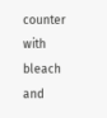counter with bleach and